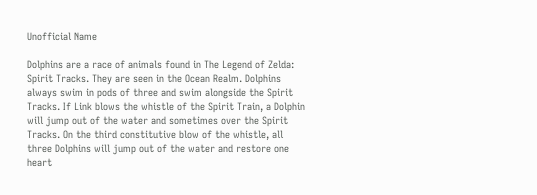Unofficial Name

Dolphins are a race of animals found in The Legend of Zelda: Spirit Tracks. They are seen in the Ocean Realm. Dolphins always swim in pods of three and swim alongside the Spirit Tracks. If Link blows the whistle of the Spirit Train, a Dolphin will jump out of the water and sometimes over the Spirit Tracks. On the third constitutive blow of the whistle, all three Dolphins will jump out of the water and restore one heart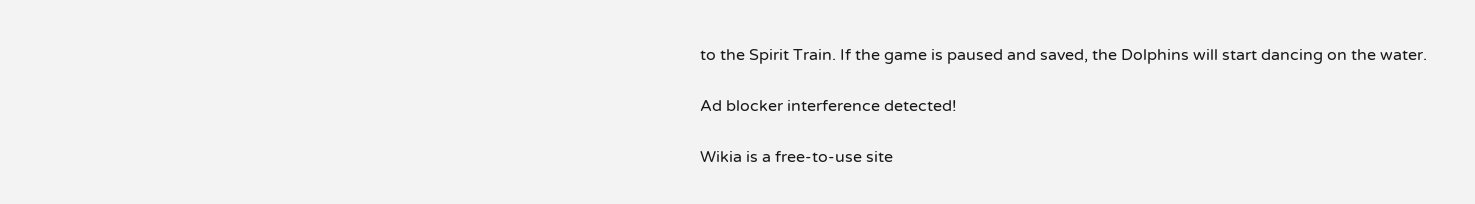to the Spirit Train. If the game is paused and saved, the Dolphins will start dancing on the water.

Ad blocker interference detected!

Wikia is a free-to-use site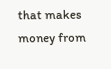that makes money from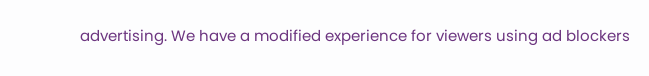advertising. We have a modified experience for viewers using ad blockers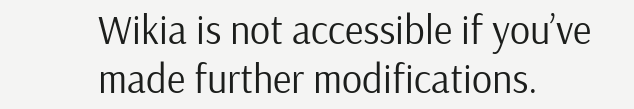Wikia is not accessible if you’ve made further modifications.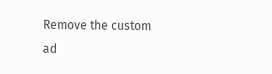Remove the custom ad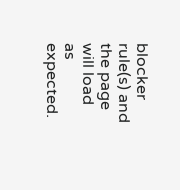blocker rule(s) and the page will load as expected.